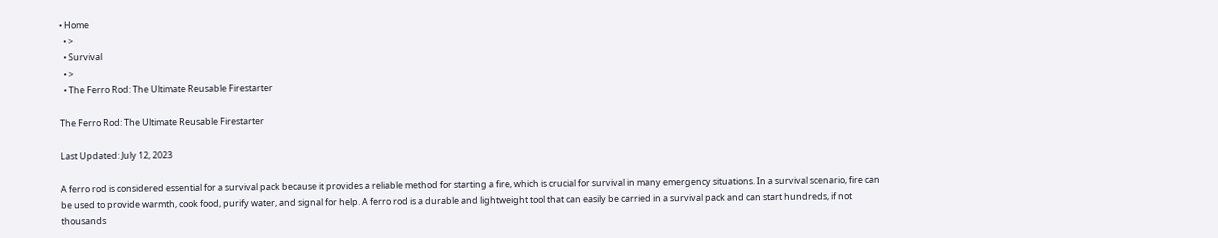• Home
  • >
  • Survival
  • >
  • The Ferro Rod: The Ultimate Reusable Firestarter

The Ferro Rod: The Ultimate Reusable Firestarter

Last Updated: July 12, 2023

A ferro rod is considered essential for a survival pack because it provides a reliable method for starting a fire, which is crucial for survival in many emergency situations. In a survival scenario, fire can be used to provide warmth, cook food, purify water, and signal for help. A ferro rod is a durable and lightweight tool that can easily be carried in a survival pack and can start hundreds, if not thousands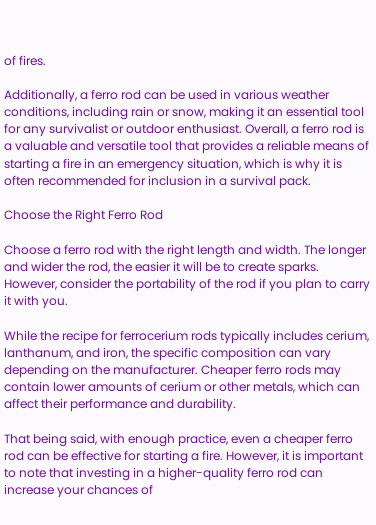of fires.

Additionally, a ferro rod can be used in various weather conditions, including rain or snow, making it an essential tool for any survivalist or outdoor enthusiast. Overall, a ferro rod is a valuable and versatile tool that provides a reliable means of starting a fire in an emergency situation, which is why it is often recommended for inclusion in a survival pack.

Choose the Right Ferro Rod

Choose a ferro rod with the right length and width. The longer and wider the rod, the easier it will be to create sparks. However, consider the portability of the rod if you plan to carry it with you.

While the recipe for ferrocerium rods typically includes cerium, lanthanum, and iron, the specific composition can vary depending on the manufacturer. Cheaper ferro rods may contain lower amounts of cerium or other metals, which can affect their performance and durability.

That being said, with enough practice, even a cheaper ferro rod can be effective for starting a fire. However, it is important to note that investing in a higher-quality ferro rod can increase your chances of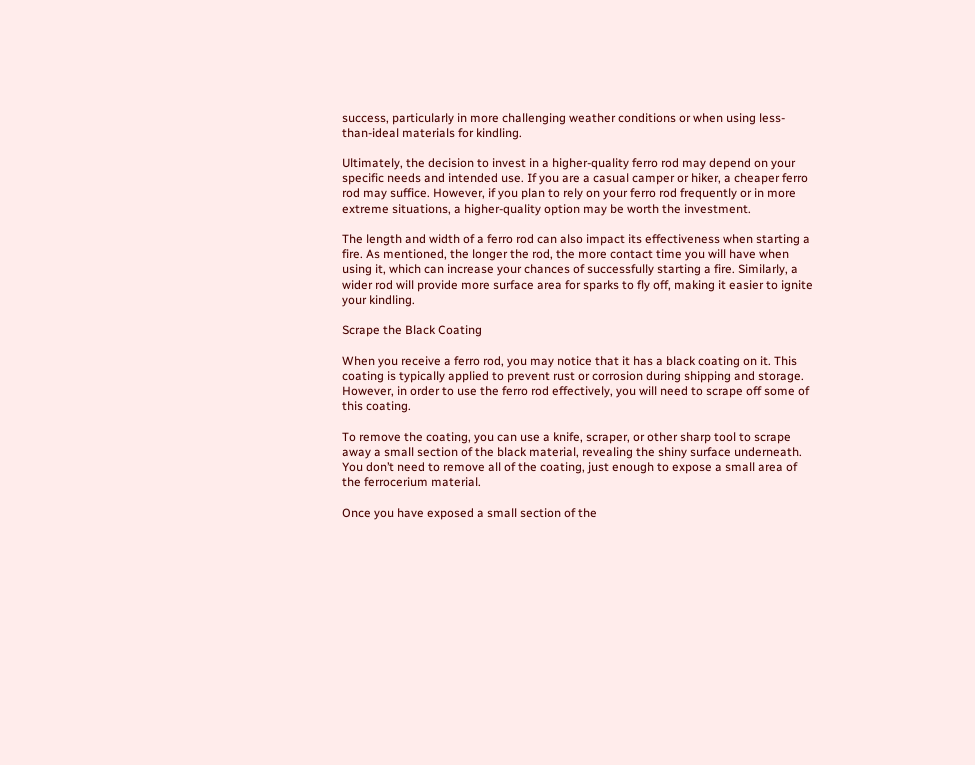success, particularly in more challenging weather conditions or when using less-than-ideal materials for kindling.

Ultimately, the decision to invest in a higher-quality ferro rod may depend on your specific needs and intended use. If you are a casual camper or hiker, a cheaper ferro rod may suffice. However, if you plan to rely on your ferro rod frequently or in more extreme situations, a higher-quality option may be worth the investment.

The length and width of a ferro rod can also impact its effectiveness when starting a fire. As mentioned, the longer the rod, the more contact time you will have when using it, which can increase your chances of successfully starting a fire. Similarly, a wider rod will provide more surface area for sparks to fly off, making it easier to ignite your kindling.

Scrape the Black Coating

When you receive a ferro rod, you may notice that it has a black coating on it. This coating is typically applied to prevent rust or corrosion during shipping and storage. However, in order to use the ferro rod effectively, you will need to scrape off some of this coating.

To remove the coating, you can use a knife, scraper, or other sharp tool to scrape away a small section of the black material, revealing the shiny surface underneath. You don’t need to remove all of the coating, just enough to expose a small area of the ferrocerium material.

Once you have exposed a small section of the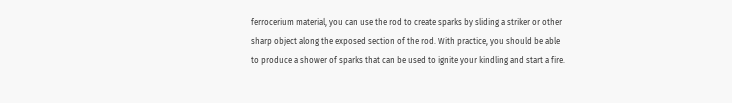ferrocerium material, you can use the rod to create sparks by sliding a striker or other sharp object along the exposed section of the rod. With practice, you should be able to produce a shower of sparks that can be used to ignite your kindling and start a fire.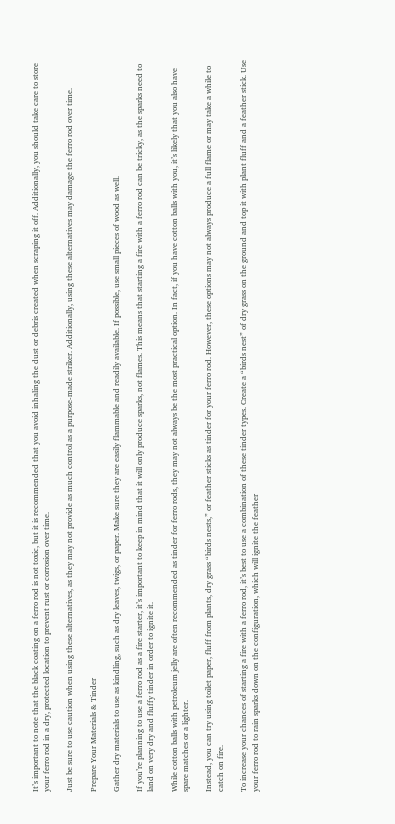It’s important to note that the black coating on a ferro rod is not toxic, but it is recommended that you avoid inhaling the dust or debris created when scraping it off. Additionally, you should take care to store your ferro rod in a dry, protected location to prevent rust or corrosion over time.

Just be sure to use caution when using these alternatives, as they may not provide as much control as a purpose-made striker. Additionally, using these alternatives may damage the ferro rod over time.

Prepare Your Materials & Tinder

Gather dry materials to use as kindling, such as dry leaves, twigs, or paper. Make sure they are easily flammable and readily available. If possible, use small pieces of wood as well.

If you’re planning to use a ferro rod as a fire starter, it’s important to keep in mind that it will only produce sparks, not flames. This means that starting a fire with a ferro rod can be tricky, as the sparks need to land on very dry and fluffy tinder in order to ignite it.

While cotton balls with petroleum jelly are often recommended as tinder for ferro rods, they may not always be the most practical option. In fact, if you have cotton balls with you, it’s likely that you also have spare matches or a lighter.

Instead, you can try using toilet paper, fluff from plants, dry grass “birds nests,” or feather sticks as tinder for your ferro rod. However, these options may not always produce a full flame or may take a while to catch on fire.

To increase your chances of starting a fire with a ferro rod, it’s best to use a combination of these tinder types. Create a “birds nest” of dry grass on the ground and top it with plant fluff and a feather stick. Use your ferro rod to rain sparks down on the configuration, which will ignite the feather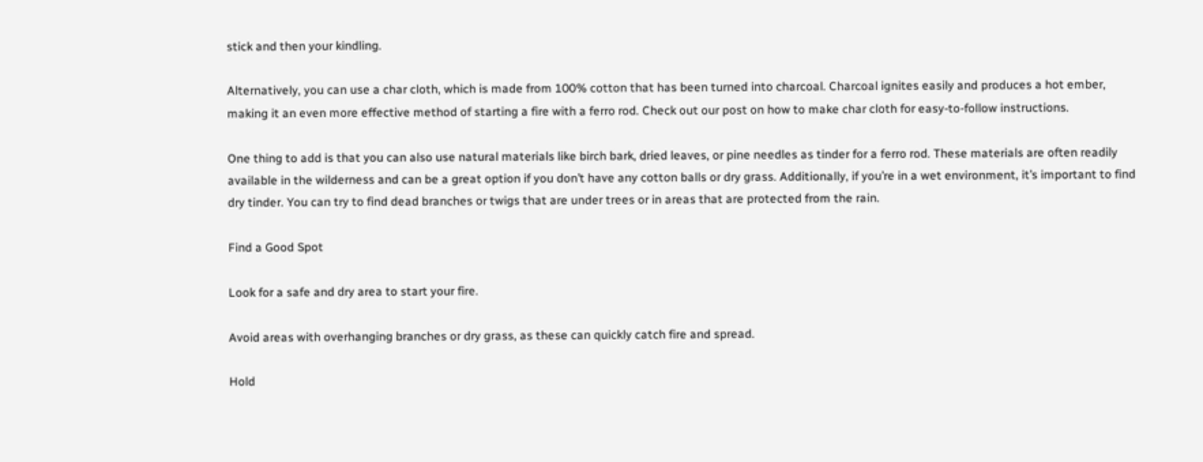stick and then your kindling.

Alternatively, you can use a char cloth, which is made from 100% cotton that has been turned into charcoal. Charcoal ignites easily and produces a hot ember, making it an even more effective method of starting a fire with a ferro rod. Check out our post on how to make char cloth for easy-to-follow instructions.

One thing to add is that you can also use natural materials like birch bark, dried leaves, or pine needles as tinder for a ferro rod. These materials are often readily available in the wilderness and can be a great option if you don’t have any cotton balls or dry grass. Additionally, if you’re in a wet environment, it’s important to find dry tinder. You can try to find dead branches or twigs that are under trees or in areas that are protected from the rain.

Find a Good Spot

Look for a safe and dry area to start your fire.

Avoid areas with overhanging branches or dry grass, as these can quickly catch fire and spread.

Hold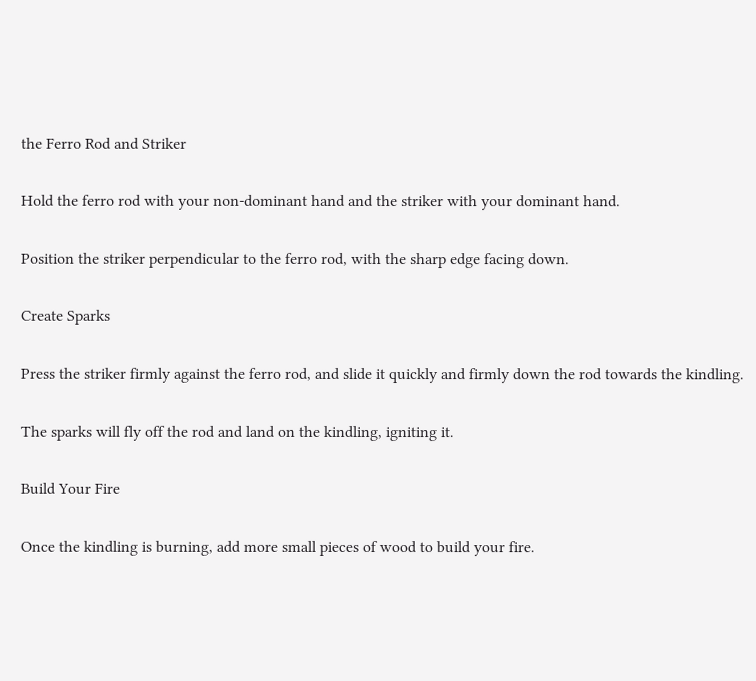the Ferro Rod and Striker

Hold the ferro rod with your non-dominant hand and the striker with your dominant hand.

Position the striker perpendicular to the ferro rod, with the sharp edge facing down.

Create Sparks

Press the striker firmly against the ferro rod, and slide it quickly and firmly down the rod towards the kindling.

The sparks will fly off the rod and land on the kindling, igniting it.

Build Your Fire

Once the kindling is burning, add more small pieces of wood to build your fire.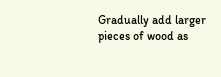Gradually add larger pieces of wood as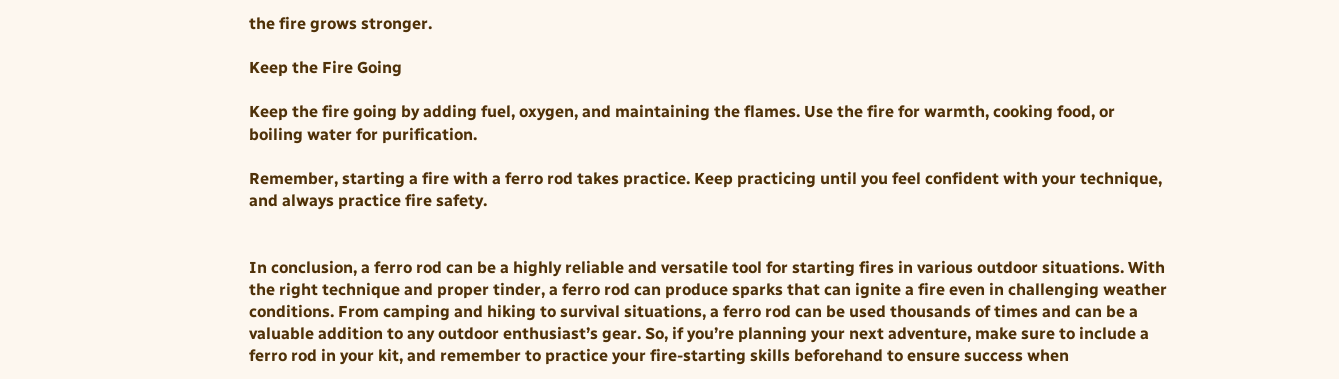the fire grows stronger.

Keep the Fire Going

Keep the fire going by adding fuel, oxygen, and maintaining the flames. Use the fire for warmth, cooking food, or boiling water for purification.

Remember, starting a fire with a ferro rod takes practice. Keep practicing until you feel confident with your technique, and always practice fire safety.


In conclusion, a ferro rod can be a highly reliable and versatile tool for starting fires in various outdoor situations. With the right technique and proper tinder, a ferro rod can produce sparks that can ignite a fire even in challenging weather conditions. From camping and hiking to survival situations, a ferro rod can be used thousands of times and can be a valuable addition to any outdoor enthusiast’s gear. So, if you’re planning your next adventure, make sure to include a ferro rod in your kit, and remember to practice your fire-starting skills beforehand to ensure success when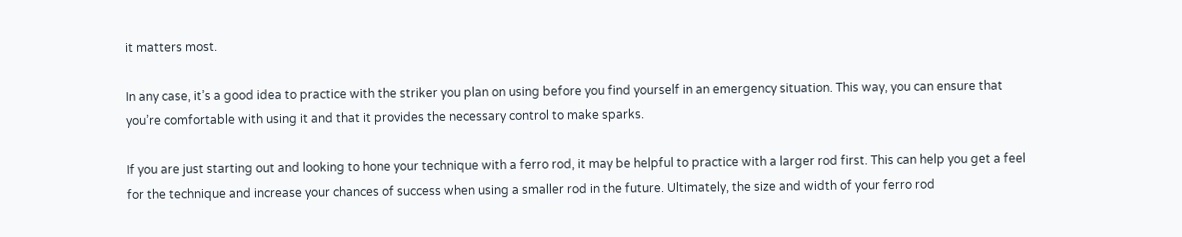it matters most.

In any case, it’s a good idea to practice with the striker you plan on using before you find yourself in an emergency situation. This way, you can ensure that you’re comfortable with using it and that it provides the necessary control to make sparks.

If you are just starting out and looking to hone your technique with a ferro rod, it may be helpful to practice with a larger rod first. This can help you get a feel for the technique and increase your chances of success when using a smaller rod in the future. Ultimately, the size and width of your ferro rod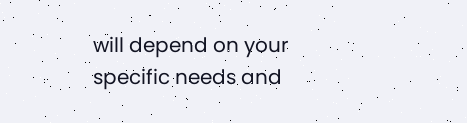will depend on your specific needs and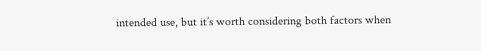intended use, but it’s worth considering both factors when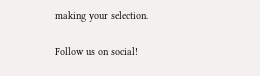making your selection.

Follow us on social!